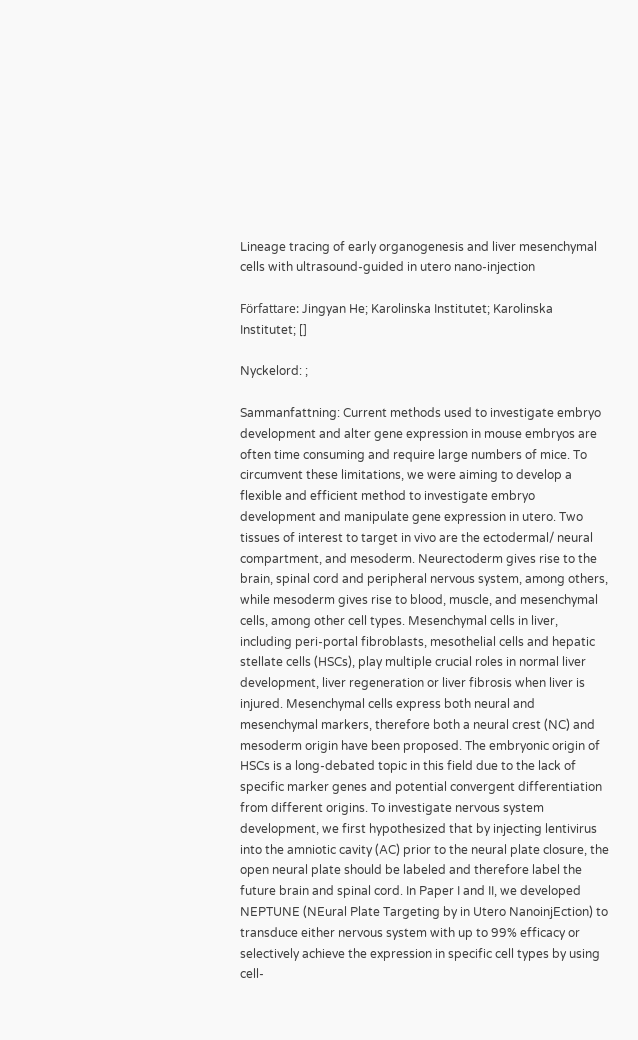Lineage tracing of early organogenesis and liver mesenchymal cells with ultrasound-guided in utero nano-injection

Författare: Jingyan He; Karolinska Institutet; Karolinska Institutet; []

Nyckelord: ;

Sammanfattning: Current methods used to investigate embryo development and alter gene expression in mouse embryos are often time consuming and require large numbers of mice. To circumvent these limitations, we were aiming to develop a flexible and efficient method to investigate embryo development and manipulate gene expression in utero. Two tissues of interest to target in vivo are the ectodermal/ neural compartment, and mesoderm. Neurectoderm gives rise to the brain, spinal cord and peripheral nervous system, among others, while mesoderm gives rise to blood, muscle, and mesenchymal cells, among other cell types. Mesenchymal cells in liver, including peri-portal fibroblasts, mesothelial cells and hepatic stellate cells (HSCs), play multiple crucial roles in normal liver development, liver regeneration or liver fibrosis when liver is injured. Mesenchymal cells express both neural and mesenchymal markers, therefore both a neural crest (NC) and mesoderm origin have been proposed. The embryonic origin of HSCs is a long-debated topic in this field due to the lack of specific marker genes and potential convergent differentiation from different origins. To investigate nervous system development, we first hypothesized that by injecting lentivirus into the amniotic cavity (AC) prior to the neural plate closure, the open neural plate should be labeled and therefore label the future brain and spinal cord. In Paper I and II, we developed NEPTUNE (NEural Plate Targeting by in Utero NanoinjEction) to transduce either nervous system with up to 99% efficacy or selectively achieve the expression in specific cell types by using cell-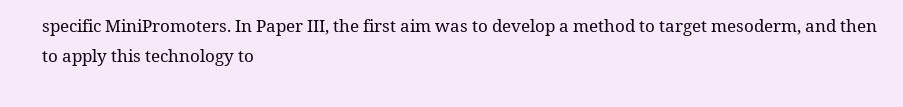specific MiniPromoters. In Paper III, the first aim was to develop a method to target mesoderm, and then to apply this technology to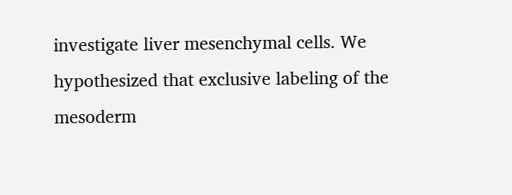investigate liver mesenchymal cells. We hypothesized that exclusive labeling of the mesoderm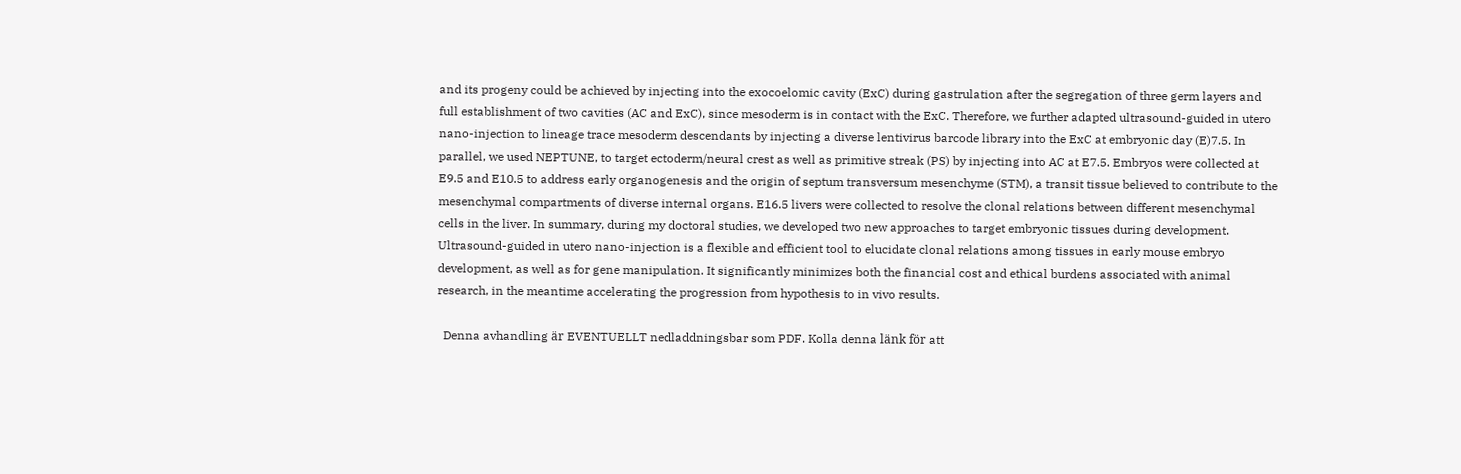and its progeny could be achieved by injecting into the exocoelomic cavity (ExC) during gastrulation after the segregation of three germ layers and full establishment of two cavities (AC and ExC), since mesoderm is in contact with the ExC. Therefore, we further adapted ultrasound-guided in utero nano-injection to lineage trace mesoderm descendants by injecting a diverse lentivirus barcode library into the ExC at embryonic day (E)7.5. In parallel, we used NEPTUNE, to target ectoderm/neural crest as well as primitive streak (PS) by injecting into AC at E7.5. Embryos were collected at E9.5 and E10.5 to address early organogenesis and the origin of septum transversum mesenchyme (STM), a transit tissue believed to contribute to the mesenchymal compartments of diverse internal organs. E16.5 livers were collected to resolve the clonal relations between different mesenchymal cells in the liver. In summary, during my doctoral studies, we developed two new approaches to target embryonic tissues during development. Ultrasound-guided in utero nano-injection is a flexible and efficient tool to elucidate clonal relations among tissues in early mouse embryo development, as well as for gene manipulation. It significantly minimizes both the financial cost and ethical burdens associated with animal research, in the meantime accelerating the progression from hypothesis to in vivo results.

  Denna avhandling är EVENTUELLT nedladdningsbar som PDF. Kolla denna länk för att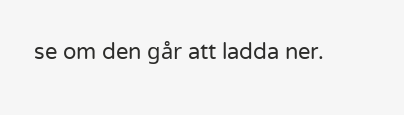se om den går att ladda ner.